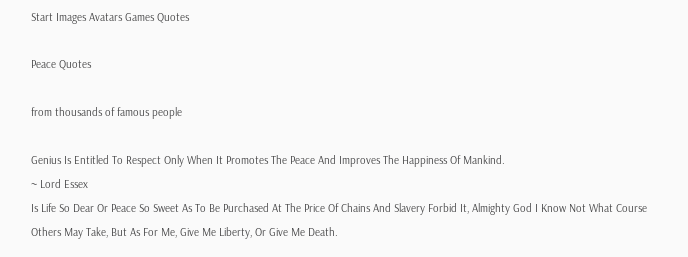Start Images Avatars Games Quotes

Peace Quotes

from thousands of famous people

Genius Is Entitled To Respect Only When It Promotes The Peace And Improves The Happiness Of Mankind.
~ Lord Essex
Is Life So Dear Or Peace So Sweet As To Be Purchased At The Price Of Chains And Slavery Forbid It, Almighty God I Know Not What Course Others May Take, But As For Me, Give Me Liberty, Or Give Me Death.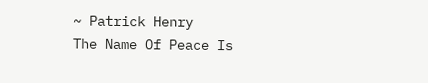~ Patrick Henry
The Name Of Peace Is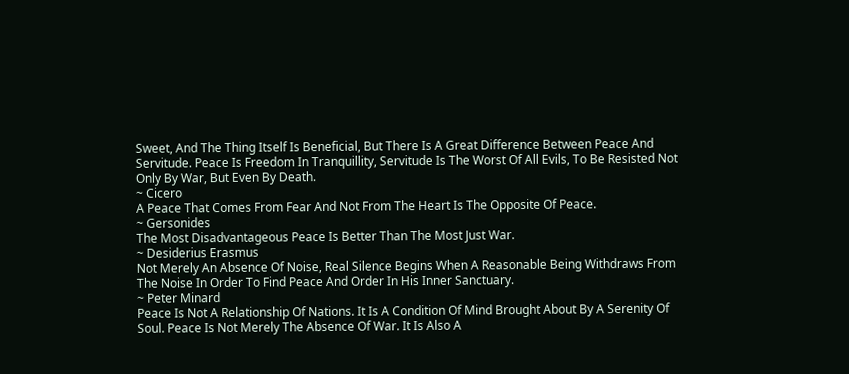Sweet, And The Thing Itself Is Beneficial, But There Is A Great Difference Between Peace And Servitude. Peace Is Freedom In Tranquillity, Servitude Is The Worst Of All Evils, To Be Resisted Not Only By War, But Even By Death.
~ Cicero
A Peace That Comes From Fear And Not From The Heart Is The Opposite Of Peace.
~ Gersonides
The Most Disadvantageous Peace Is Better Than The Most Just War.
~ Desiderius Erasmus
Not Merely An Absence Of Noise, Real Silence Begins When A Reasonable Being Withdraws From The Noise In Order To Find Peace And Order In His Inner Sanctuary.
~ Peter Minard
Peace Is Not A Relationship Of Nations. It Is A Condition Of Mind Brought About By A Serenity Of Soul. Peace Is Not Merely The Absence Of War. It Is Also A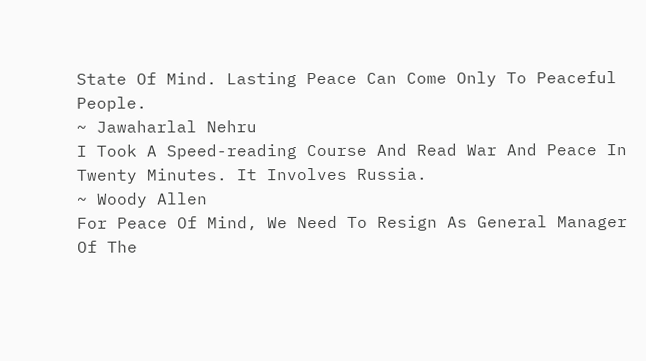State Of Mind. Lasting Peace Can Come Only To Peaceful People.
~ Jawaharlal Nehru
I Took A Speed-reading Course And Read War And Peace In Twenty Minutes. It Involves Russia.
~ Woody Allen
For Peace Of Mind, We Need To Resign As General Manager Of The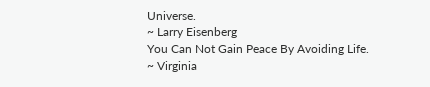Universe.
~ Larry Eisenberg
You Can Not Gain Peace By Avoiding Life.
~ Virginia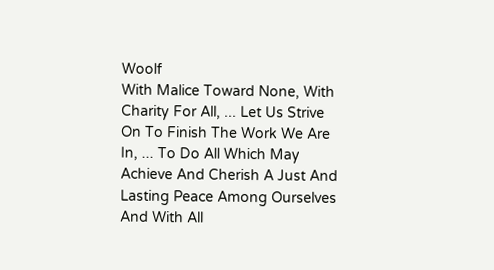Woolf
With Malice Toward None, With Charity For All, ... Let Us Strive On To Finish The Work We Are In, ... To Do All Which May Achieve And Cherish A Just And Lasting Peace Among Ourselves And With All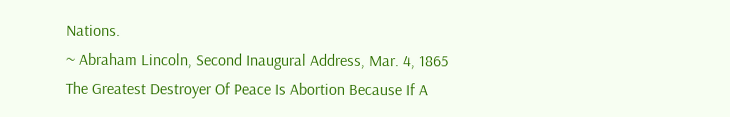Nations.
~ Abraham Lincoln, Second Inaugural Address, Mar. 4, 1865
The Greatest Destroyer Of Peace Is Abortion Because If A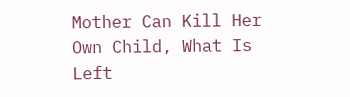Mother Can Kill Her Own Child, What Is Left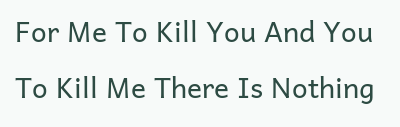For Me To Kill You And You To Kill Me There Is Nothing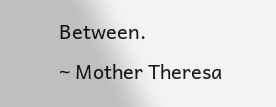Between.
~ Mother Theresa